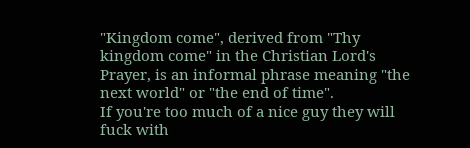"Kingdom come", derived from "Thy kingdom come" in the Christian Lord's Prayer, is an informal phrase meaning "the next world" or "the end of time".
If you're too much of a nice guy they will fuck with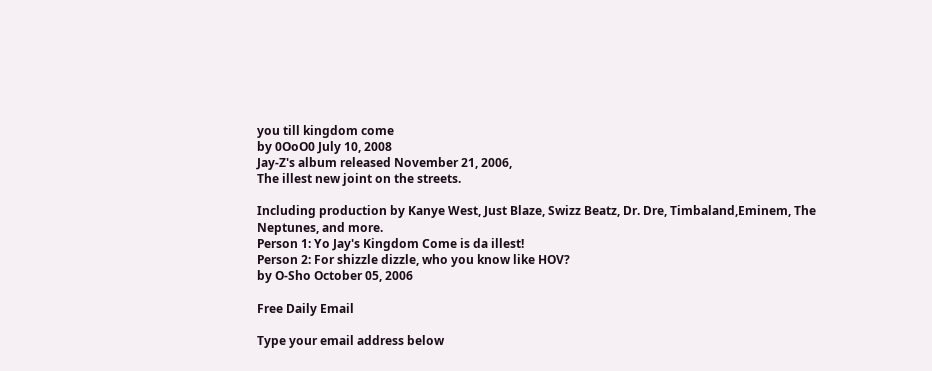you till kingdom come
by 0OoO0 July 10, 2008
Jay-Z's album released November 21, 2006,
The illest new joint on the streets.

Including production by Kanye West, Just Blaze, Swizz Beatz, Dr. Dre, Timbaland,Eminem, The Neptunes, and more.
Person 1: Yo Jay's Kingdom Come is da illest!
Person 2: For shizzle dizzle, who you know like HOV?
by O-Sho October 05, 2006

Free Daily Email

Type your email address below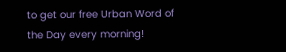to get our free Urban Word of the Day every morning!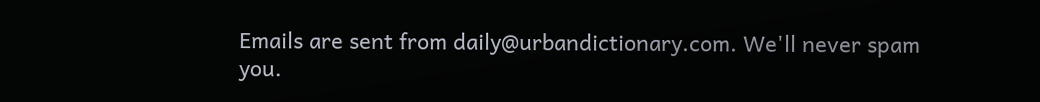Emails are sent from daily@urbandictionary.com. We'll never spam you.